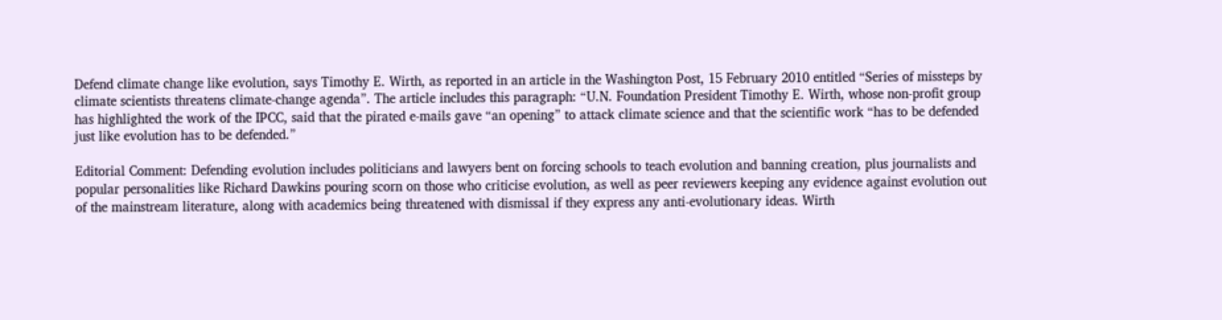Defend climate change like evolution, says Timothy E. Wirth, as reported in an article in the Washington Post, 15 February 2010 entitled “Series of missteps by climate scientists threatens climate-change agenda”. The article includes this paragraph: “U.N. Foundation President Timothy E. Wirth, whose non-profit group has highlighted the work of the IPCC, said that the pirated e-mails gave “an opening” to attack climate science and that the scientific work “has to be defended just like evolution has to be defended.”

Editorial Comment: Defending evolution includes politicians and lawyers bent on forcing schools to teach evolution and banning creation, plus journalists and popular personalities like Richard Dawkins pouring scorn on those who criticise evolution, as well as peer reviewers keeping any evidence against evolution out of the mainstream literature, along with academics being threatened with dismissal if they express any anti-evolutionary ideas. Wirth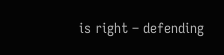is right – defending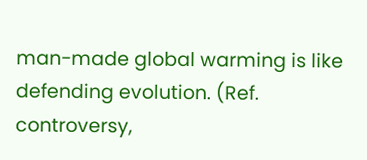man-made global warming is like defending evolution. (Ref. controversy,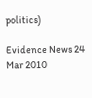politics)

Evidence News 24 Mar 2010